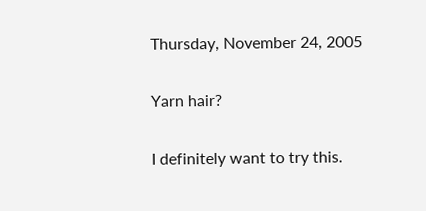Thursday, November 24, 2005

Yarn hair?

I definitely want to try this.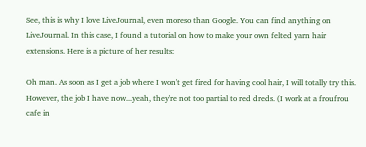See, this is why I love LiveJournal, even moreso than Google. You can find anything on LiveJournal. In this case, I found a tutorial on how to make your own felted yarn hair extensions. Here is a picture of her results:

Oh man. As soon as I get a job where I won't get fired for having cool hair, I will totally try this. However, the job I have now...yeah, they're not too partial to red dreds. (I work at a froufrou cafe in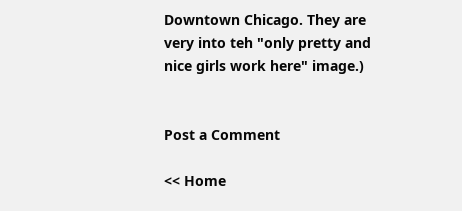Downtown Chicago. They are very into teh "only pretty and nice girls work here" image.)


Post a Comment

<< Home